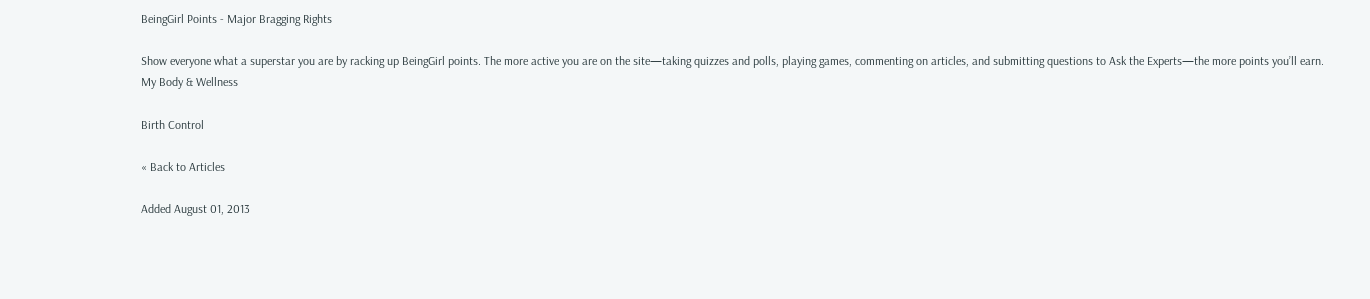BeingGirl Points - Major Bragging Rights

Show everyone what a superstar you are by racking up BeingGirl points. The more active you are on the site—taking quizzes and polls, playing games, commenting on articles, and submitting questions to Ask the Experts—the more points you’ll earn.
My Body & Wellness

Birth Control

« Back to Articles

Added August 01, 2013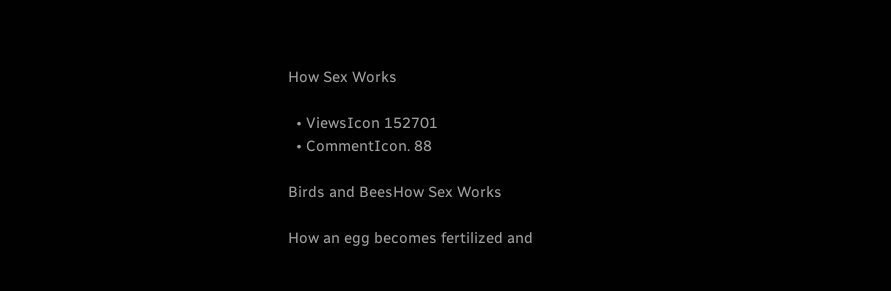How Sex Works

  • ViewsIcon 152701
  • CommentIcon. 88

Birds and BeesHow Sex Works

How an egg becomes fertilized and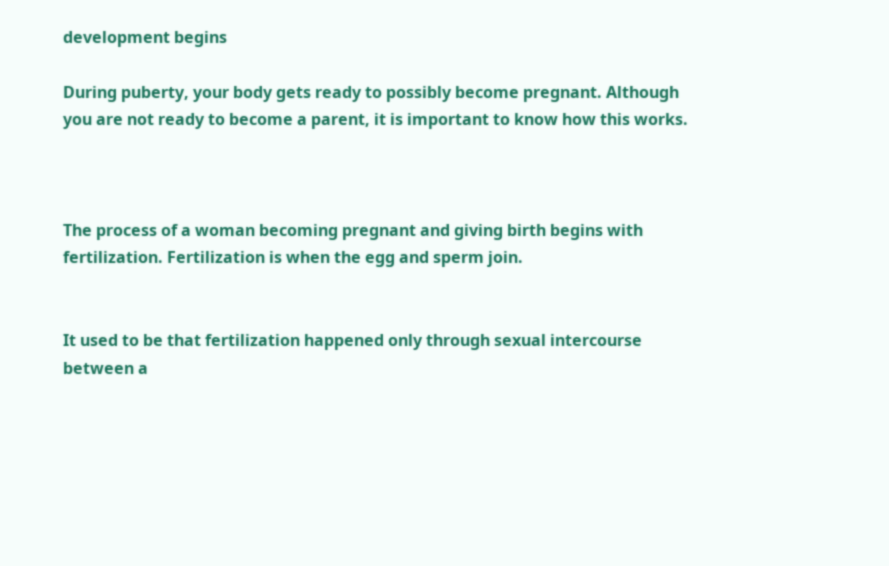development begins

During puberty, your body gets ready to possibly become pregnant. Although you are not ready to become a parent, it is important to know how this works.



The process of a woman becoming pregnant and giving birth begins with fertilization. Fertilization is when the egg and sperm join.


It used to be that fertilization happened only through sexual intercourse between a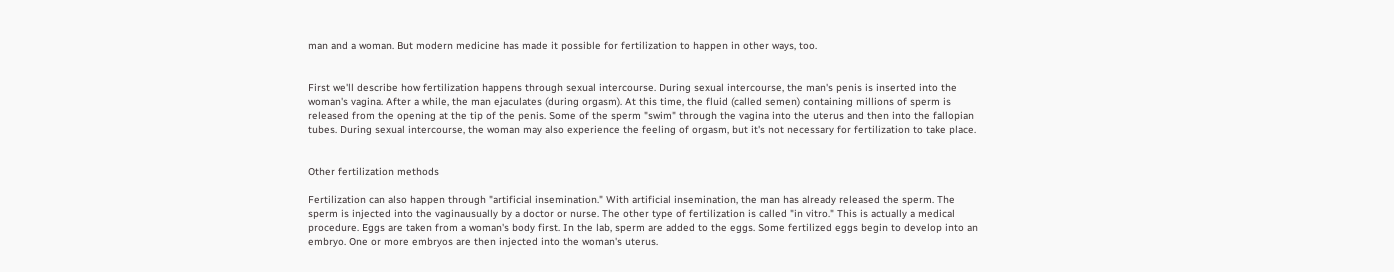man and a woman. But modern medicine has made it possible for fertilization to happen in other ways, too.


First we'll describe how fertilization happens through sexual intercourse. During sexual intercourse, the man's penis is inserted into the woman's vagina. After a while, the man ejaculates (during orgasm). At this time, the fluid (called semen) containing millions of sperm is released from the opening at the tip of the penis. Some of the sperm "swim" through the vagina into the uterus and then into the fallopian tubes. During sexual intercourse, the woman may also experience the feeling of orgasm, but it's not necessary for fertilization to take place.


Other fertilization methods

Fertilization can also happen through "artificial insemination." With artificial insemination, the man has already released the sperm. The sperm is injected into the vaginausually by a doctor or nurse. The other type of fertilization is called "in vitro." This is actually a medical procedure. Eggs are taken from a woman's body first. In the lab, sperm are added to the eggs. Some fertilized eggs begin to develop into an embryo. One or more embryos are then injected into the woman's uterus.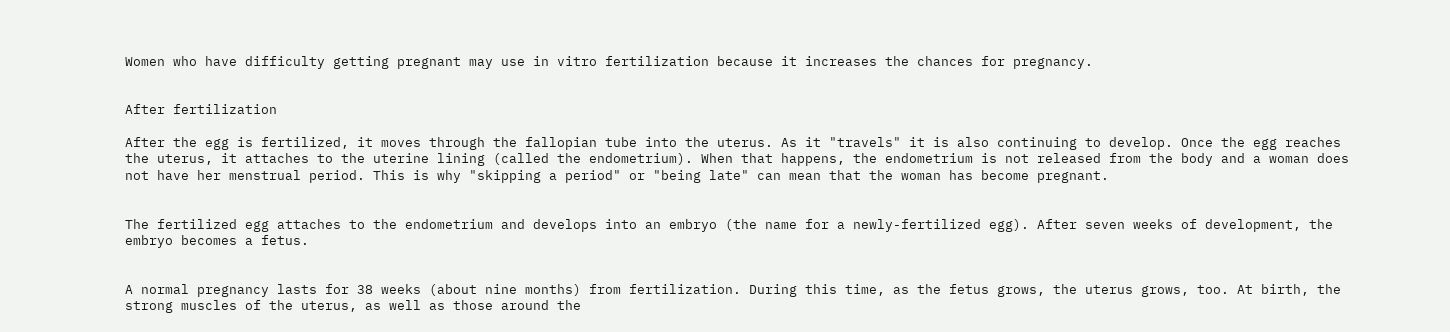Women who have difficulty getting pregnant may use in vitro fertilization because it increases the chances for pregnancy.


After fertilization

After the egg is fertilized, it moves through the fallopian tube into the uterus. As it "travels" it is also continuing to develop. Once the egg reaches the uterus, it attaches to the uterine lining (called the endometrium). When that happens, the endometrium is not released from the body and a woman does not have her menstrual period. This is why "skipping a period" or "being late" can mean that the woman has become pregnant.


The fertilized egg attaches to the endometrium and develops into an embryo (the name for a newly-fertilized egg). After seven weeks of development, the embryo becomes a fetus.


A normal pregnancy lasts for 38 weeks (about nine months) from fertilization. During this time, as the fetus grows, the uterus grows, too. At birth, the strong muscles of the uterus, as well as those around the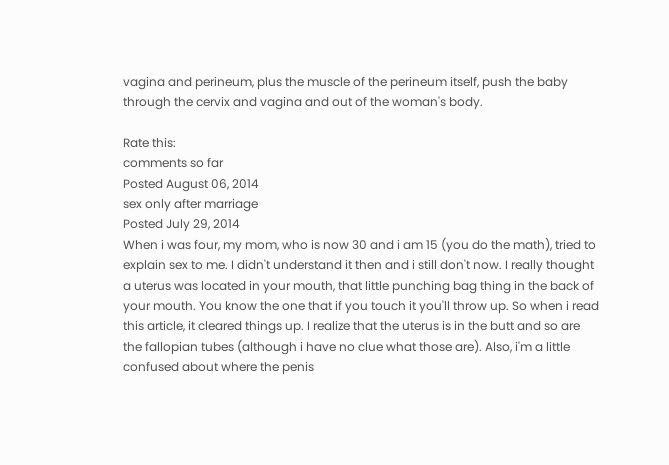vagina and perineum, plus the muscle of the perineum itself, push the baby through the cervix and vagina and out of the woman's body.

Rate this:
comments so far
Posted August 06, 2014
sex only after marriage
Posted July 29, 2014
When i was four, my mom, who is now 30 and i am 15 (you do the math), tried to explain sex to me. I didn't understand it then and i still don't now. I really thought a uterus was located in your mouth, that little punching bag thing in the back of your mouth. You know the one that if you touch it you'll throw up. So when i read this article, it cleared things up. I realize that the uterus is in the butt and so are the fallopian tubes (although i have no clue what those are). Also, i'm a little confused about where the penis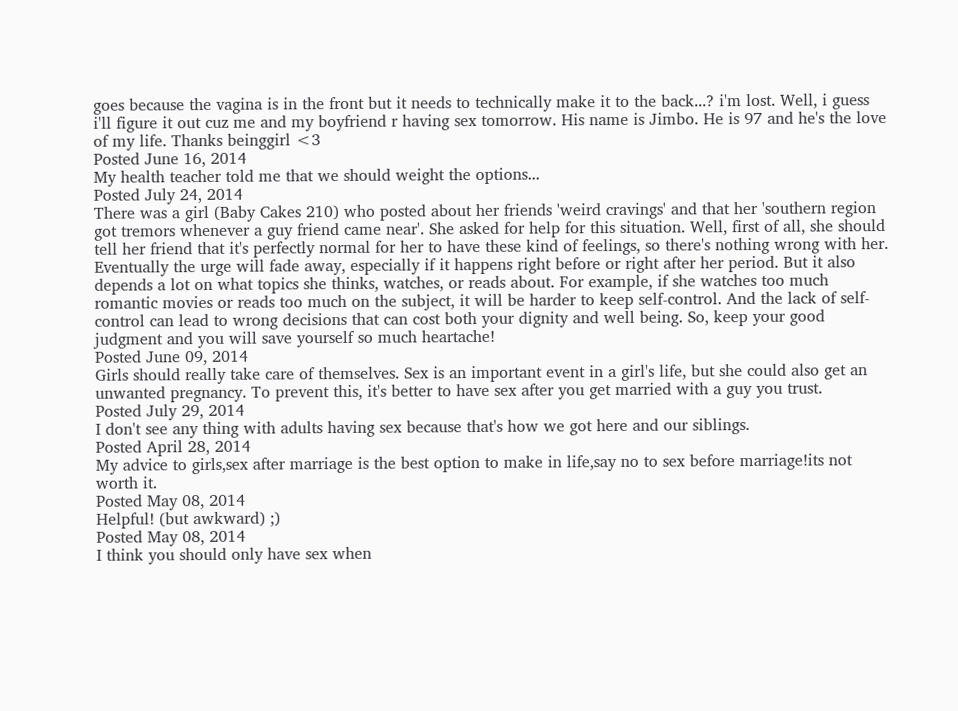goes because the vagina is in the front but it needs to technically make it to the back...? i'm lost. Well, i guess i'll figure it out cuz me and my boyfriend r having sex tomorrow. His name is Jimbo. He is 97 and he's the love of my life. Thanks beinggirl <3
Posted June 16, 2014
My health teacher told me that we should weight the options...
Posted July 24, 2014
There was a girl (Baby Cakes 210) who posted about her friends 'weird cravings' and that her 'southern region got tremors whenever a guy friend came near'. She asked for help for this situation. Well, first of all, she should tell her friend that it's perfectly normal for her to have these kind of feelings, so there's nothing wrong with her. Eventually the urge will fade away, especially if it happens right before or right after her period. But it also depends a lot on what topics she thinks, watches, or reads about. For example, if she watches too much romantic movies or reads too much on the subject, it will be harder to keep self-control. And the lack of self-control can lead to wrong decisions that can cost both your dignity and well being. So, keep your good judgment and you will save yourself so much heartache!
Posted June 09, 2014
Girls should really take care of themselves. Sex is an important event in a girl's life, but she could also get an unwanted pregnancy. To prevent this, it's better to have sex after you get married with a guy you trust.
Posted July 29, 2014
I don't see any thing with adults having sex because that's how we got here and our siblings.
Posted April 28, 2014
My advice to girls,sex after marriage is the best option to make in life,say no to sex before marriage!its not worth it.
Posted May 08, 2014
Helpful! (but awkward) ;)
Posted May 08, 2014
I think you should only have sex when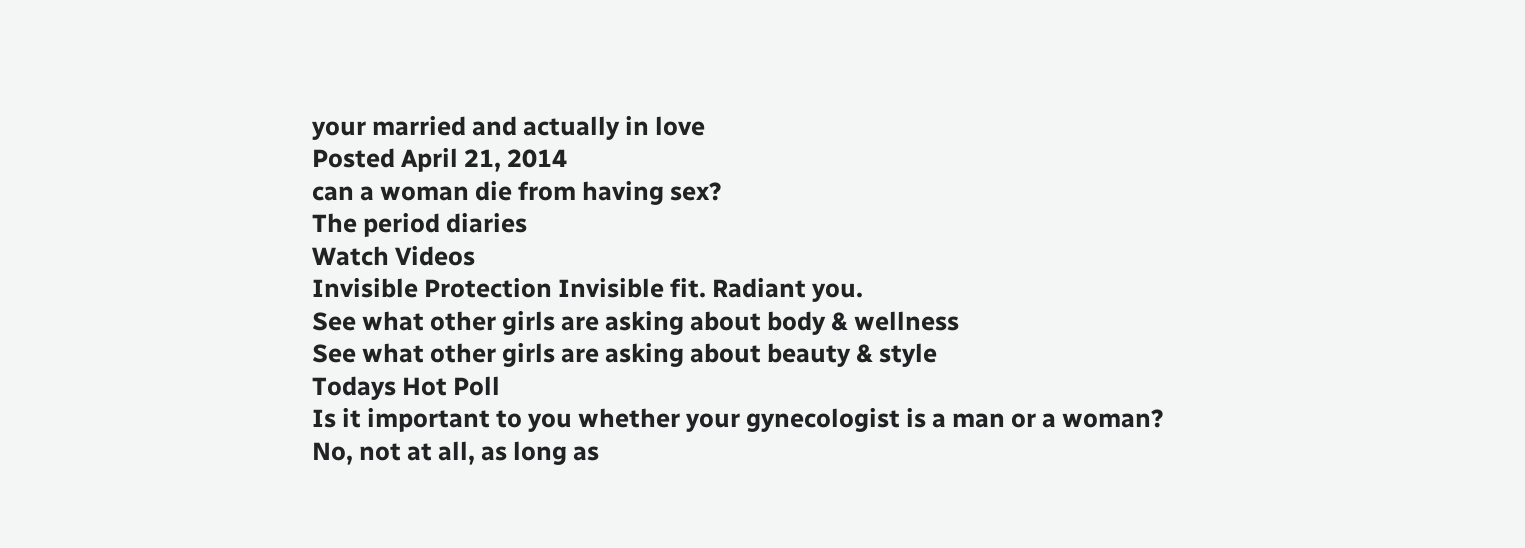your married and actually in love
Posted April 21, 2014
can a woman die from having sex?
The period diaries
Watch Videos
Invisible Protection Invisible fit. Radiant you.
See what other girls are asking about body & wellness
See what other girls are asking about beauty & style
Todays Hot Poll
Is it important to you whether your gynecologist is a man or a woman?
No, not at all, as long as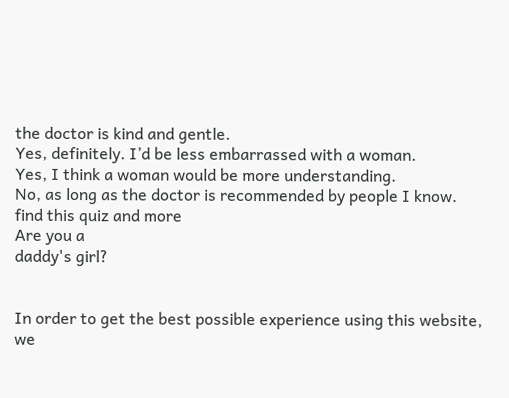the doctor is kind and gentle.
Yes, definitely. I’d be less embarrassed with a woman.
Yes, I think a woman would be more understanding.
No, as long as the doctor is recommended by people I know.
find this quiz and more
Are you a
daddy's girl?


In order to get the best possible experience using this website, we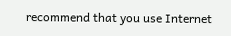recommend that you use Internet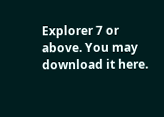Explorer 7 or above. You may
download it here.